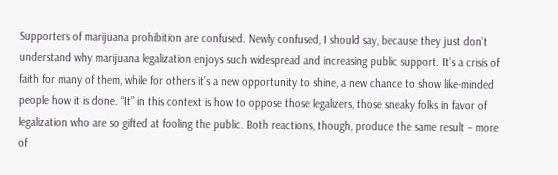Supporters of marijuana prohibition are confused. Newly confused, I should say, because they just don’t understand why marijuana legalization enjoys such widespread and increasing public support. It’s a crisis of faith for many of them, while for others it’s a new opportunity to shine, a new chance to show like-minded people how it is done. “It” in this context is how to oppose those legalizers, those sneaky folks in favor of legalization who are so gifted at fooling the public. Both reactions, though, produce the same result – more of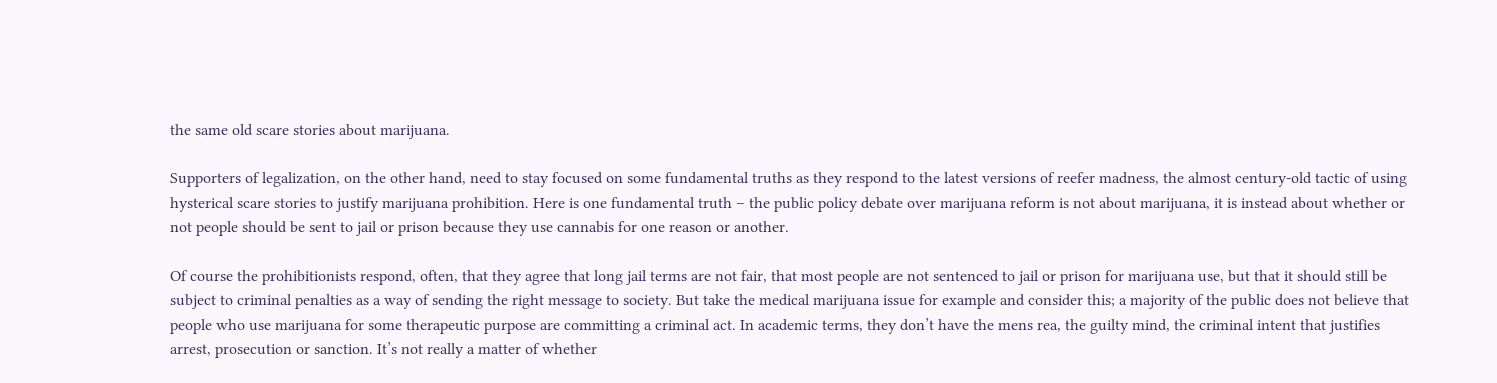the same old scare stories about marijuana.

Supporters of legalization, on the other hand, need to stay focused on some fundamental truths as they respond to the latest versions of reefer madness, the almost century-old tactic of using hysterical scare stories to justify marijuana prohibition. Here is one fundamental truth – the public policy debate over marijuana reform is not about marijuana, it is instead about whether or not people should be sent to jail or prison because they use cannabis for one reason or another.

Of course the prohibitionists respond, often, that they agree that long jail terms are not fair, that most people are not sentenced to jail or prison for marijuana use, but that it should still be subject to criminal penalties as a way of sending the right message to society. But take the medical marijuana issue for example and consider this; a majority of the public does not believe that people who use marijuana for some therapeutic purpose are committing a criminal act. In academic terms, they don’t have the mens rea, the guilty mind, the criminal intent that justifies arrest, prosecution or sanction. It’s not really a matter of whether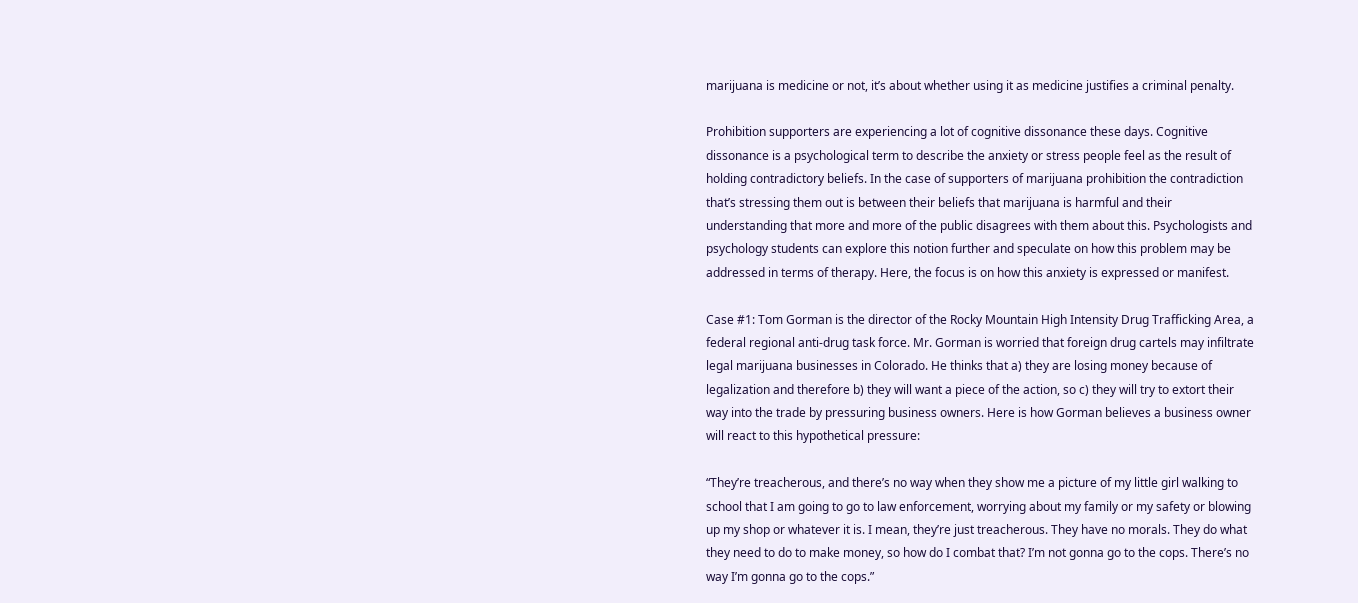marijuana is medicine or not, it’s about whether using it as medicine justifies a criminal penalty.

Prohibition supporters are experiencing a lot of cognitive dissonance these days. Cognitive dissonance is a psychological term to describe the anxiety or stress people feel as the result of holding contradictory beliefs. In the case of supporters of marijuana prohibition the contradiction that’s stressing them out is between their beliefs that marijuana is harmful and their understanding that more and more of the public disagrees with them about this. Psychologists and psychology students can explore this notion further and speculate on how this problem may be addressed in terms of therapy. Here, the focus is on how this anxiety is expressed or manifest.

Case #1: Tom Gorman is the director of the Rocky Mountain High Intensity Drug Trafficking Area, a federal regional anti-drug task force. Mr. Gorman is worried that foreign drug cartels may infiltrate legal marijuana businesses in Colorado. He thinks that a) they are losing money because of legalization and therefore b) they will want a piece of the action, so c) they will try to extort their way into the trade by pressuring business owners. Here is how Gorman believes a business owner will react to this hypothetical pressure:

“They’re treacherous, and there’s no way when they show me a picture of my little girl walking to school that I am going to go to law enforcement, worrying about my family or my safety or blowing up my shop or whatever it is. I mean, they’re just treacherous. They have no morals. They do what they need to do to make money, so how do I combat that? I’m not gonna go to the cops. There’s no way I’m gonna go to the cops.”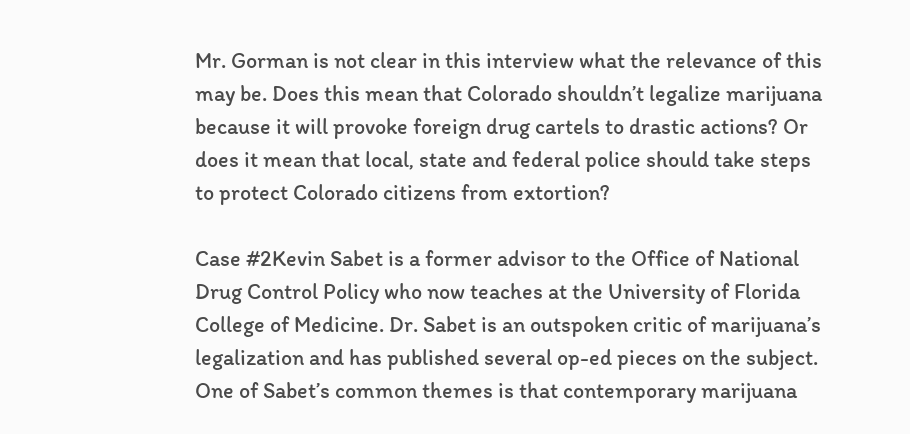Mr. Gorman is not clear in this interview what the relevance of this may be. Does this mean that Colorado shouldn’t legalize marijuana because it will provoke foreign drug cartels to drastic actions? Or does it mean that local, state and federal police should take steps to protect Colorado citizens from extortion?

Case #2Kevin Sabet is a former advisor to the Office of National Drug Control Policy who now teaches at the University of Florida College of Medicine. Dr. Sabet is an outspoken critic of marijuana’s legalization and has published several op-ed pieces on the subject. One of Sabet’s common themes is that contemporary marijuana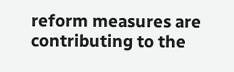reform measures are contributing to the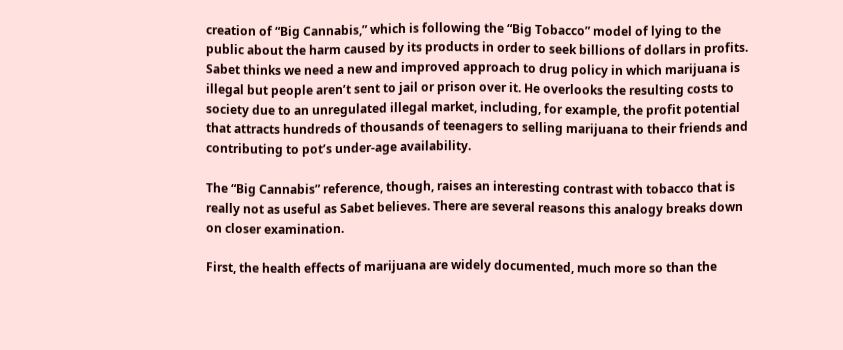creation of “Big Cannabis,” which is following the “Big Tobacco” model of lying to the public about the harm caused by its products in order to seek billions of dollars in profits.  Sabet thinks we need a new and improved approach to drug policy in which marijuana is illegal but people aren’t sent to jail or prison over it. He overlooks the resulting costs to society due to an unregulated illegal market, including, for example, the profit potential that attracts hundreds of thousands of teenagers to selling marijuana to their friends and contributing to pot’s under-age availability.

The “Big Cannabis” reference, though, raises an interesting contrast with tobacco that is really not as useful as Sabet believes. There are several reasons this analogy breaks down on closer examination.

First, the health effects of marijuana are widely documented, much more so than the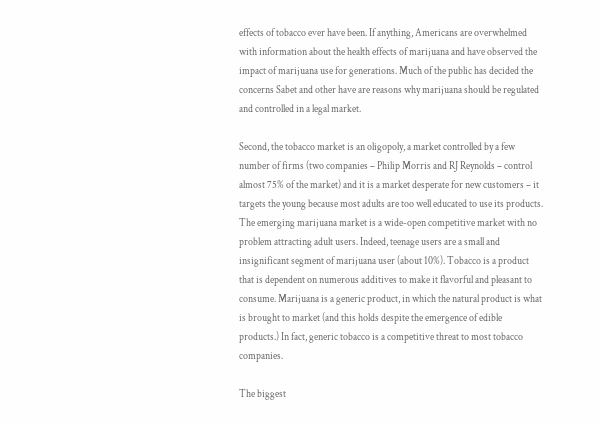effects of tobacco ever have been. If anything, Americans are overwhelmed with information about the health effects of marijuana and have observed the impact of marijuana use for generations. Much of the public has decided the concerns Sabet and other have are reasons why marijuana should be regulated and controlled in a legal market.

Second, the tobacco market is an oligopoly, a market controlled by a few number of firms (two companies – Philip Morris and RJ Reynolds – control almost 75% of the market) and it is a market desperate for new customers – it targets the young because most adults are too well educated to use its products. The emerging marijuana market is a wide-open competitive market with no problem attracting adult users. Indeed, teenage users are a small and insignificant segment of marijuana user (about 10%). Tobacco is a product that is dependent on numerous additives to make it flavorful and pleasant to consume. Marijuana is a generic product, in which the natural product is what is brought to market (and this holds despite the emergence of edible products.) In fact, generic tobacco is a competitive threat to most tobacco companies.

The biggest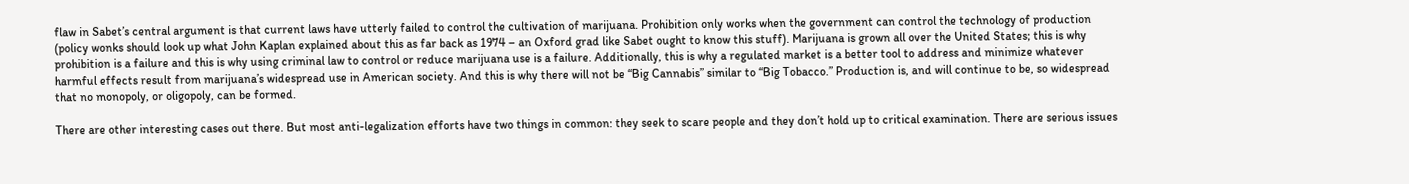flaw in Sabet’s central argument is that current laws have utterly failed to control the cultivation of marijuana. Prohibition only works when the government can control the technology of production (policy wonks should look up what John Kaplan explained about this as far back as 1974 – an Oxford grad like Sabet ought to know this stuff). Marijuana is grown all over the United States; this is why prohibition is a failure and this is why using criminal law to control or reduce marijuana use is a failure. Additionally, this is why a regulated market is a better tool to address and minimize whatever harmful effects result from marijuana’s widespread use in American society. And this is why there will not be “Big Cannabis” similar to “Big Tobacco.” Production is, and will continue to be, so widespread that no monopoly, or oligopoly, can be formed.

There are other interesting cases out there. But most anti-legalization efforts have two things in common: they seek to scare people and they don’t hold up to critical examination. There are serious issues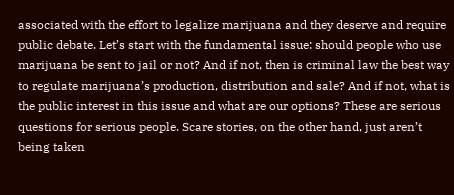associated with the effort to legalize marijuana and they deserve and require public debate. Let’s start with the fundamental issue: should people who use marijuana be sent to jail or not? And if not, then is criminal law the best way to regulate marijuana’s production, distribution and sale? And if not, what is the public interest in this issue and what are our options? These are serious questions for serious people. Scare stories, on the other hand, just aren’t being taken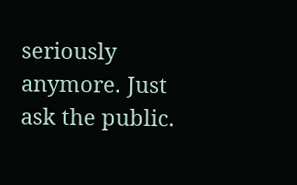seriously anymore. Just ask the public.